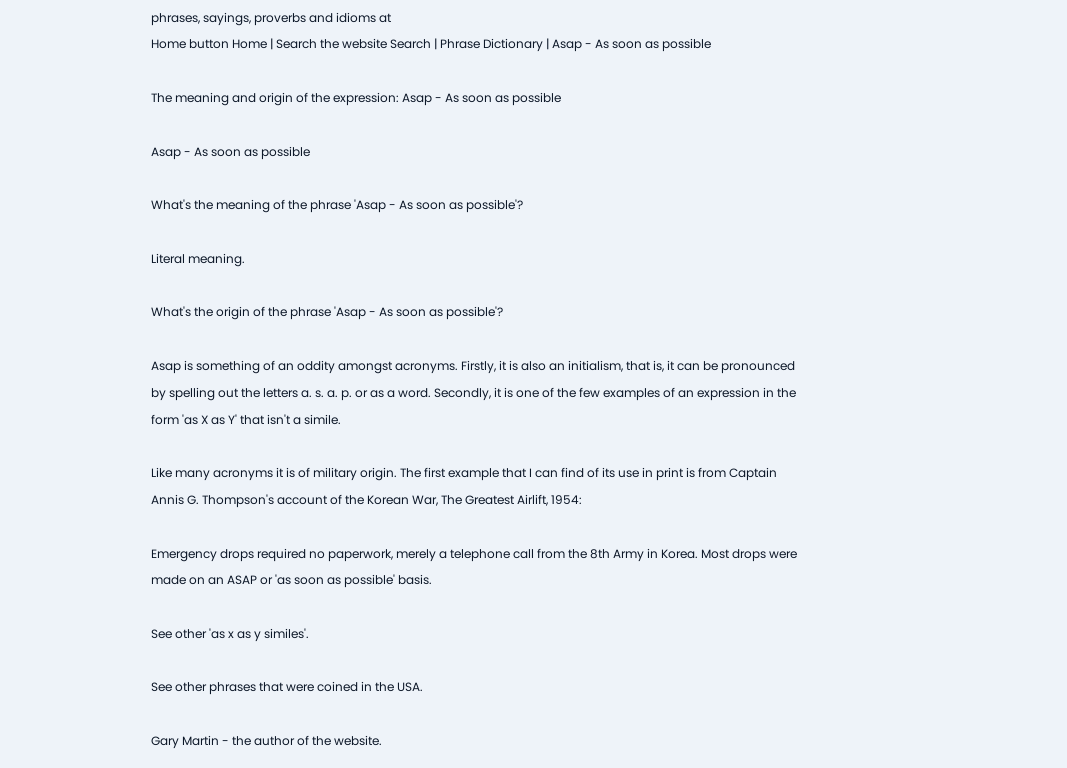phrases, sayings, proverbs and idioms at
Home button Home | Search the website Search | Phrase Dictionary | Asap - As soon as possible

The meaning and origin of the expression: Asap - As soon as possible

Asap - As soon as possible

What's the meaning of the phrase 'Asap - As soon as possible'?

Literal meaning.

What's the origin of the phrase 'Asap - As soon as possible'?

Asap is something of an oddity amongst acronyms. Firstly, it is also an initialism, that is, it can be pronounced by spelling out the letters a. s. a. p. or as a word. Secondly, it is one of the few examples of an expression in the form 'as X as Y' that isn't a simile.

Like many acronyms it is of military origin. The first example that I can find of its use in print is from Captain Annis G. Thompson's account of the Korean War, The Greatest Airlift, 1954:

Emergency drops required no paperwork, merely a telephone call from the 8th Army in Korea. Most drops were made on an ASAP or 'as soon as possible' basis.

See other 'as x as y similes'.

See other phrases that were coined in the USA.

Gary Martin - the author of the website.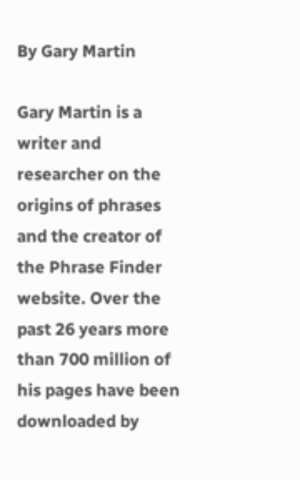By Gary Martin

Gary Martin is a writer and researcher on the origins of phrases and the creator of the Phrase Finder website. Over the past 26 years more than 700 million of his pages have been downloaded by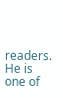readers. He is one of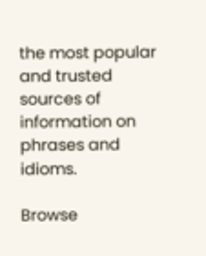the most popular and trusted sources of information on phrases and idioms.

Browse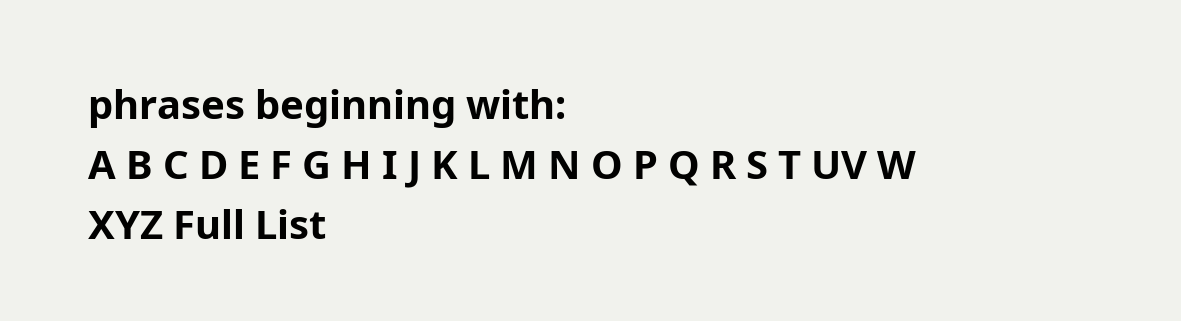phrases beginning with:
A B C D E F G H I J K L M N O P Q R S T UV W XYZ Full List